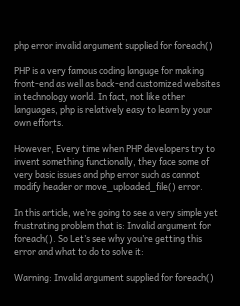php error invalid argument supplied for foreach()

PHP is a very famous coding languge for making front-end as well as back-end customized websites in technology world. In fact, not like other languages, php is relatively easy to learn by your own efforts.

However, Every time when PHP developers try to invent something functionally, they face some of very basic issues and php error such as cannot modify header or move_uploaded_file() error.

In this article, we’re going to see a very simple yet frustrating problem that is: Invalid argument for foreach(). So Let’s see why you’re getting this error and what to do to solve it:

Warning: Invalid argument supplied for foreach()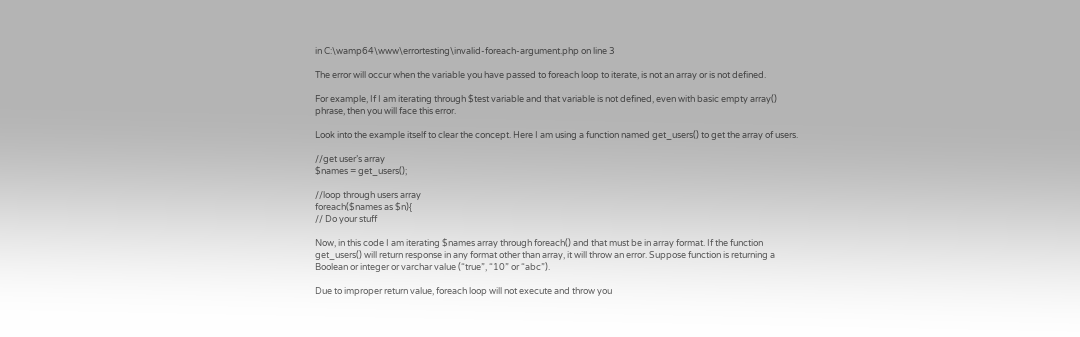in C:\wamp64\www\errortesting\invalid-foreach-argument.php on line 3

The error will occur when the variable you have passed to foreach loop to iterate, is not an array or is not defined.

For example, If I am iterating through $test variable and that variable is not defined, even with basic empty array() phrase, then you will face this error.

Look into the example itself to clear the concept. Here I am using a function named get_users() to get the array of users.

//get user’s array
$names = get_users();

//loop through users array
foreach($names as $n){
// Do your stuff

Now, in this code I am iterating $names array through foreach() and that must be in array format. If the function get_users() will return response in any format other than array, it will throw an error. Suppose function is returning a Boolean or integer or varchar value (“true”, “10” or “abc”).

Due to improper return value, foreach loop will not execute and throw you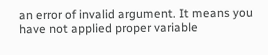an error of invalid argument. It means you have not applied proper variable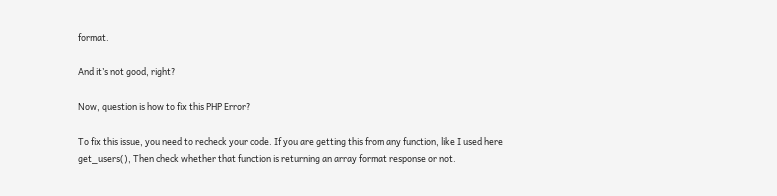format.

And it’s not good, right?

Now, question is how to fix this PHP Error?

To fix this issue, you need to recheck your code. If you are getting this from any function, like I used here get_users(), Then check whether that function is returning an array format response or not.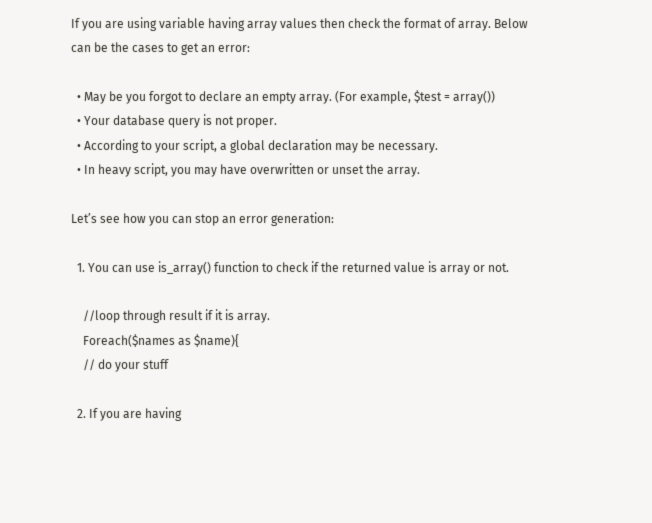If you are using variable having array values then check the format of array. Below can be the cases to get an error:

  • May be you forgot to declare an empty array. (For example, $test = array())
  • Your database query is not proper.
  • According to your script, a global declaration may be necessary.
  • In heavy script, you may have overwritten or unset the array.

Let’s see how you can stop an error generation:

  1. You can use is_array() function to check if the returned value is array or not.

    //loop through result if it is array.
    Foreach($names as $name){
    // do your stuff

  2. If you are having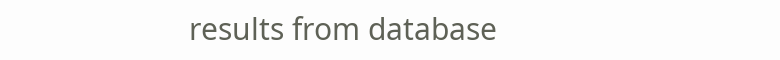results from database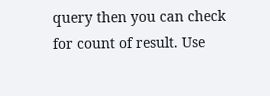query then you can check for count of result. Use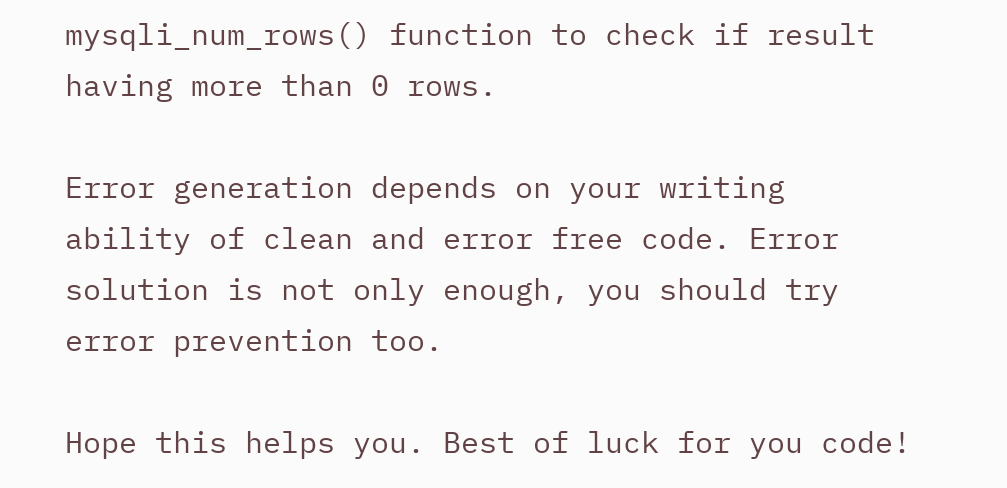mysqli_num_rows() function to check if result having more than 0 rows.

Error generation depends on your writing ability of clean and error free code. Error solution is not only enough, you should try error prevention too.

Hope this helps you. Best of luck for you code!